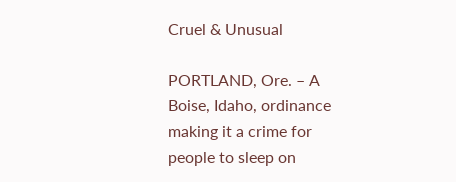Cruel & Unusual

PORTLAND, Ore. – A Boise, Idaho, ordinance making it a crime for people to sleep on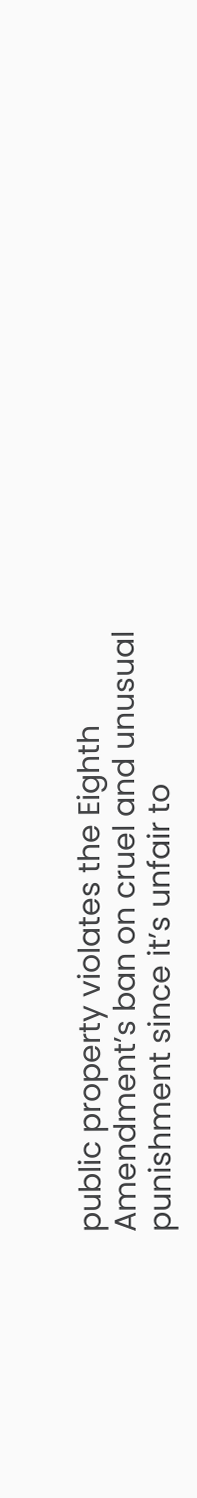public property violates the Eighth Amendment’s ban on cruel and unusual punishment since it’s unfair to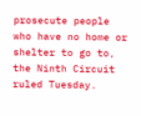prosecute people who have no home or shelter to go to, the Ninth Circuit ruled Tuesday.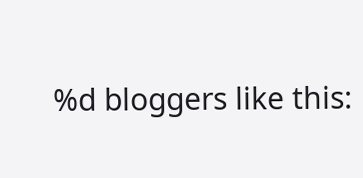%d bloggers like this: